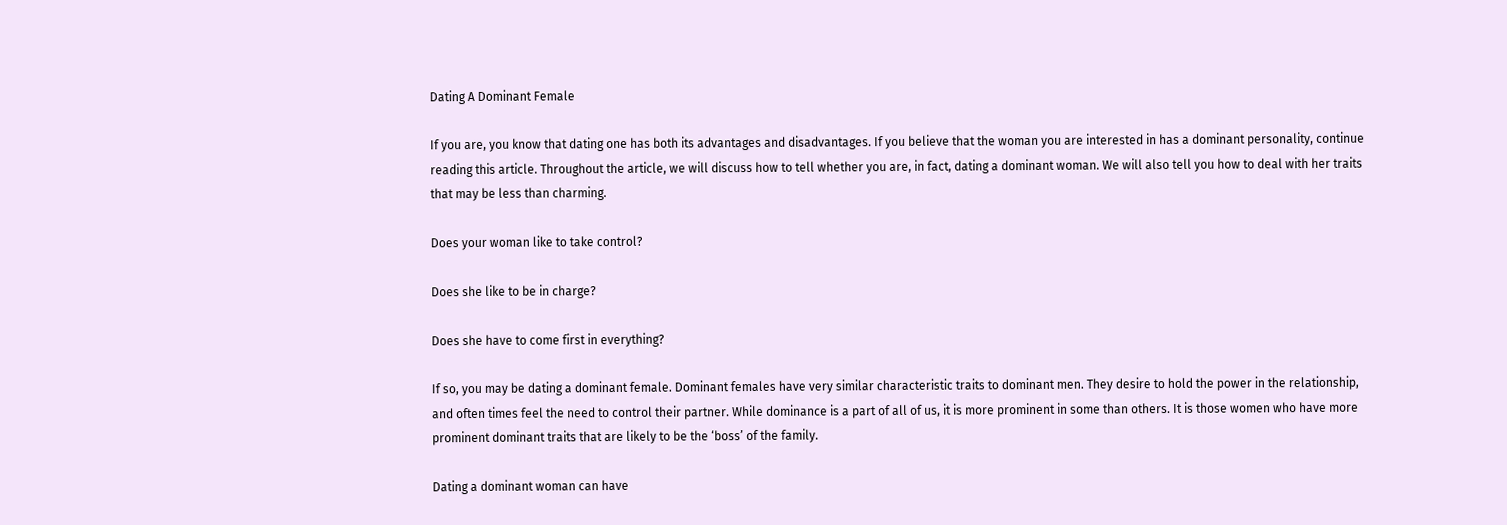Dating A Dominant Female

If you are, you know that dating one has both its advantages and disadvantages. If you believe that the woman you are interested in has a dominant personality, continue reading this article. Throughout the article, we will discuss how to tell whether you are, in fact, dating a dominant woman. We will also tell you how to deal with her traits that may be less than charming.

Does your woman like to take control?

Does she like to be in charge?

Does she have to come first in everything?

If so, you may be dating a dominant female. Dominant females have very similar characteristic traits to dominant men. They desire to hold the power in the relationship, and often times feel the need to control their partner. While dominance is a part of all of us, it is more prominent in some than others. It is those women who have more prominent dominant traits that are likely to be the ‘boss’ of the family.

Dating a dominant woman can have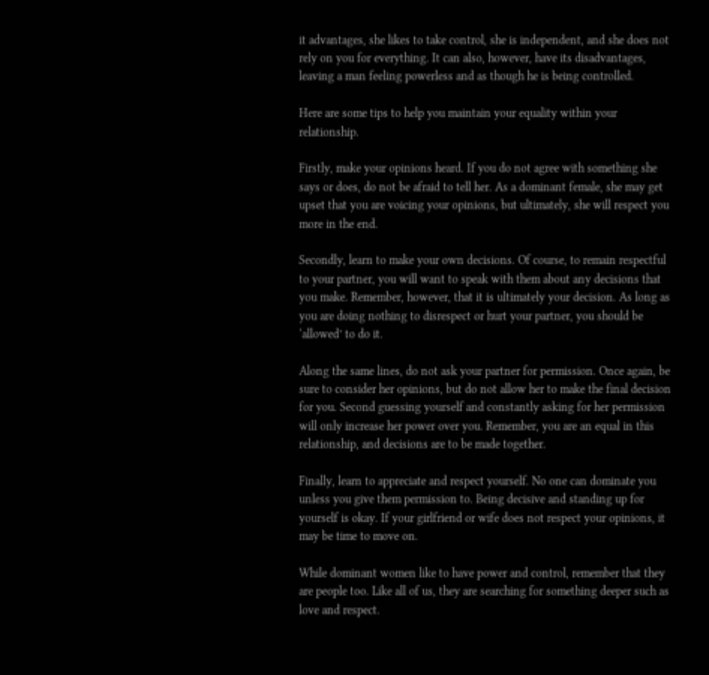it advantages, she likes to take control, she is independent, and she does not rely on you for everything. It can also, however, have its disadvantages, leaving a man feeling powerless and as though he is being controlled.

Here are some tips to help you maintain your equality within your relationship.

Firstly, make your opinions heard. If you do not agree with something she says or does, do not be afraid to tell her. As a dominant female, she may get upset that you are voicing your opinions, but ultimately, she will respect you more in the end.

Secondly, learn to make your own decisions. Of course, to remain respectful to your partner, you will want to speak with them about any decisions that you make. Remember, however, that it is ultimately your decision. As long as you are doing nothing to disrespect or hurt your partner, you should be ‘allowed’ to do it.

Along the same lines, do not ask your partner for permission. Once again, be sure to consider her opinions, but do not allow her to make the final decision for you. Second guessing yourself and constantly asking for her permission will only increase her power over you. Remember, you are an equal in this relationship, and decisions are to be made together.

Finally, learn to appreciate and respect yourself. No one can dominate you unless you give them permission to. Being decisive and standing up for yourself is okay. If your girlfriend or wife does not respect your opinions, it may be time to move on.

While dominant women like to have power and control, remember that they are people too. Like all of us, they are searching for something deeper such as love and respect.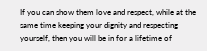If you can show them love and respect, while at the same time keeping your dignity and respecting yourself, then you will be in for a lifetime of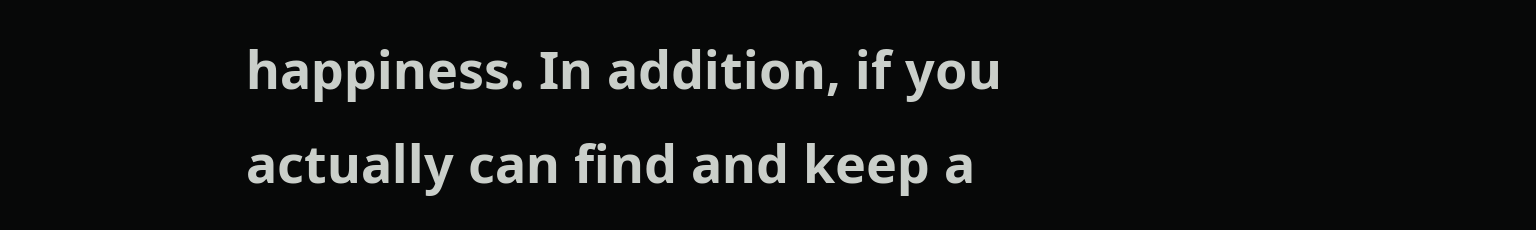happiness. In addition, if you actually can find and keep a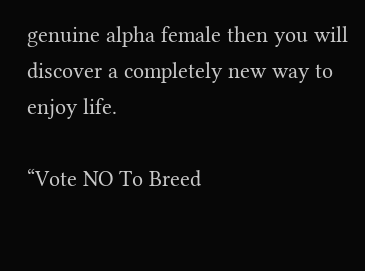genuine alpha female then you will discover a completely new way to enjoy life.

“Vote NO To Breed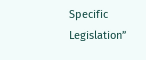Specific Legislation”